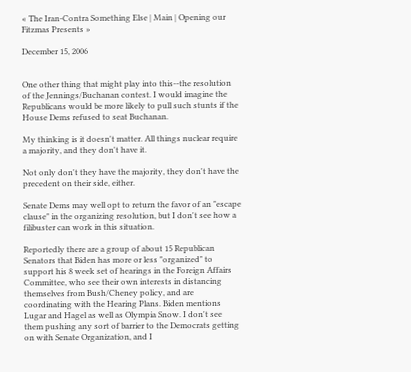« The Iran-Contra Something Else | Main | Opening our Fitzmas Presents »

December 15, 2006


One other thing that might play into this--the resolution of the Jennings/Buchanan contest. I would imagine the Republicans would be more likely to pull such stunts if the House Dems refused to seat Buchanan.

My thinking is it doesn't matter. All things nuclear require a majority, and they don't have it.

Not only don't they have the majority, they don't have the precedent on their side, either.

Senate Dems may well opt to return the favor of an "escape clause" in the organizing resolution, but I don't see how a filibuster can work in this situation.

Reportedly there are a group of about 15 Republican Senators that Biden has more or less "organized" to support his 8 week set of hearings in the Foreign Affairs Committee, who see their own interests in distancing themselves from Bush/Cheney policy, and are coordinating with the Hearing Plans. Biden mentions Lugar and Hagel as well as Olympia Snow. I don't see them pushing any sort of barrier to the Democrats getting on with Senate Organization, and I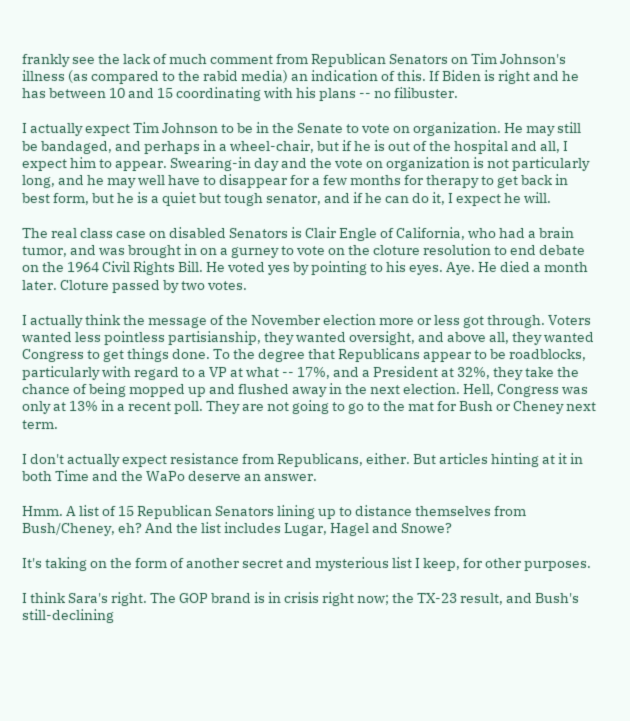frankly see the lack of much comment from Republican Senators on Tim Johnson's illness (as compared to the rabid media) an indication of this. If Biden is right and he has between 10 and 15 coordinating with his plans -- no filibuster.

I actually expect Tim Johnson to be in the Senate to vote on organization. He may still be bandaged, and perhaps in a wheel-chair, but if he is out of the hospital and all, I expect him to appear. Swearing-in day and the vote on organization is not particularly long, and he may well have to disappear for a few months for therapy to get back in best form, but he is a quiet but tough senator, and if he can do it, I expect he will.

The real class case on disabled Senators is Clair Engle of California, who had a brain tumor, and was brought in on a gurney to vote on the cloture resolution to end debate on the 1964 Civil Rights Bill. He voted yes by pointing to his eyes. Aye. He died a month later. Cloture passed by two votes.

I actually think the message of the November election more or less got through. Voters wanted less pointless partisianship, they wanted oversight, and above all, they wanted Congress to get things done. To the degree that Republicans appear to be roadblocks, particularly with regard to a VP at what -- 17%, and a President at 32%, they take the chance of being mopped up and flushed away in the next election. Hell, Congress was only at 13% in a recent poll. They are not going to go to the mat for Bush or Cheney next term.

I don't actually expect resistance from Republicans, either. But articles hinting at it in both Time and the WaPo deserve an answer.

Hmm. A list of 15 Republican Senators lining up to distance themselves from Bush/Cheney, eh? And the list includes Lugar, Hagel and Snowe?

It's taking on the form of another secret and mysterious list I keep, for other purposes.

I think Sara's right. The GOP brand is in crisis right now; the TX-23 result, and Bush's still-declining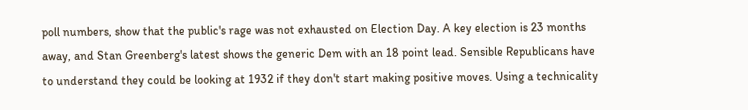poll numbers, show that the public's rage was not exhausted on Election Day. A key election is 23 months away, and Stan Greenberg's latest shows the generic Dem with an 18 point lead. Sensible Republicans have to understand they could be looking at 1932 if they don't start making positive moves. Using a technicality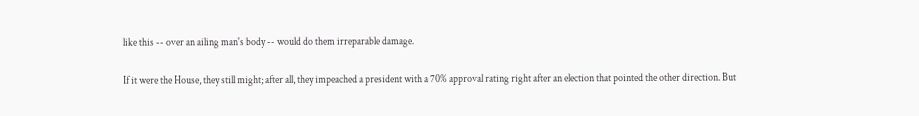like this -- over an ailing man's body -- would do them irreparable damage.

If it were the House, they still might; after all, they impeached a president with a 70% approval rating right after an election that pointed the other direction. But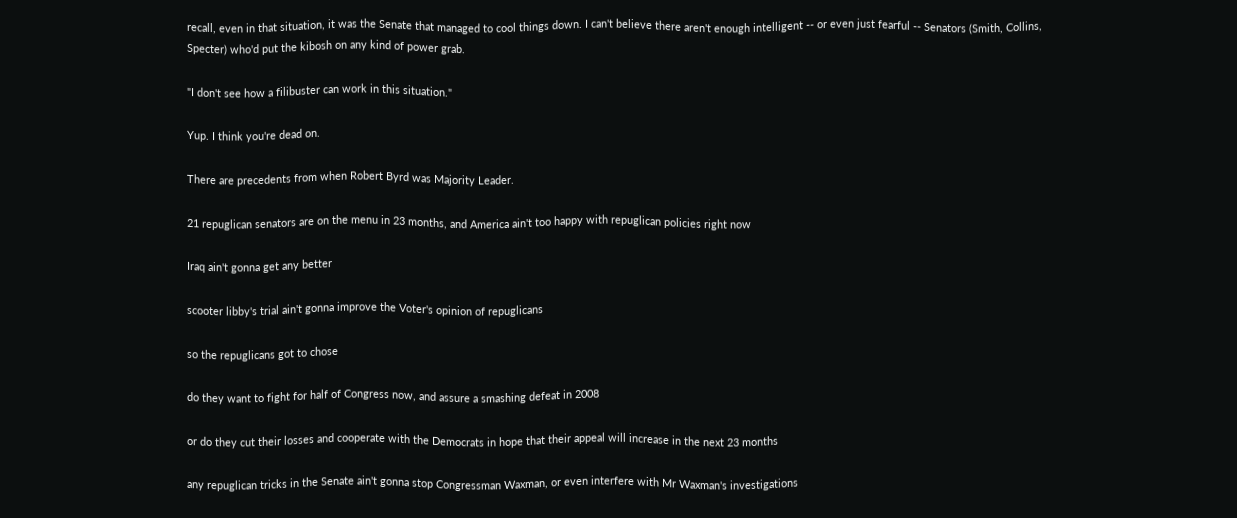recall, even in that situation, it was the Senate that managed to cool things down. I can't believe there aren't enough intelligent -- or even just fearful -- Senators (Smith, Collins, Specter) who'd put the kibosh on any kind of power grab.

"I don't see how a filibuster can work in this situation."

Yup. I think you're dead on.

There are precedents from when Robert Byrd was Majority Leader.

21 repuglican senators are on the menu in 23 months, and America ain't too happy with repuglican policies right now

Iraq ain't gonna get any better

scooter libby's trial ain't gonna improve the Voter's opinion of repuglicans

so the repuglicans got to chose

do they want to fight for half of Congress now, and assure a smashing defeat in 2008

or do they cut their losses and cooperate with the Democrats in hope that their appeal will increase in the next 23 months

any repuglican tricks in the Senate ain't gonna stop Congressman Waxman, or even interfere with Mr Waxman's investigations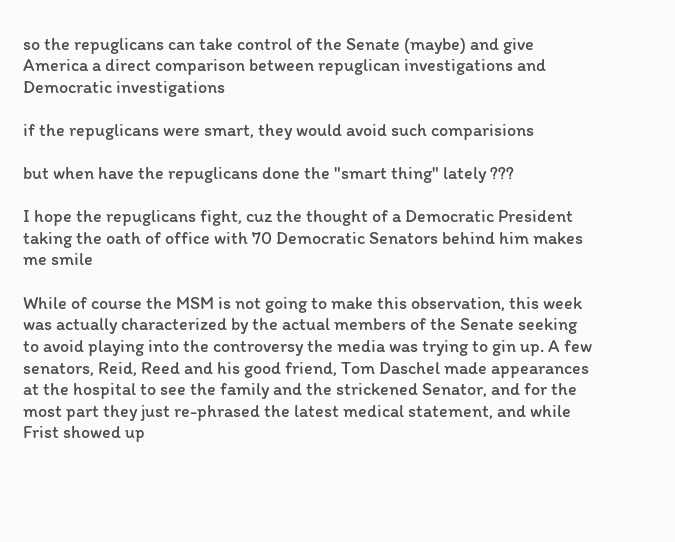so the repuglicans can take control of the Senate (maybe) and give America a direct comparison between repuglican investigations and Democratic investigations

if the repuglicans were smart, they would avoid such comparisions

but when have the repuglicans done the "smart thing" lately ???

I hope the repuglicans fight, cuz the thought of a Democratic President taking the oath of office with 70 Democratic Senators behind him makes me smile

While of course the MSM is not going to make this observation, this week was actually characterized by the actual members of the Senate seeking to avoid playing into the controversy the media was trying to gin up. A few senators, Reid, Reed and his good friend, Tom Daschel made appearances at the hospital to see the family and the strickened Senator, and for the most part they just re-phrased the latest medical statement, and while Frist showed up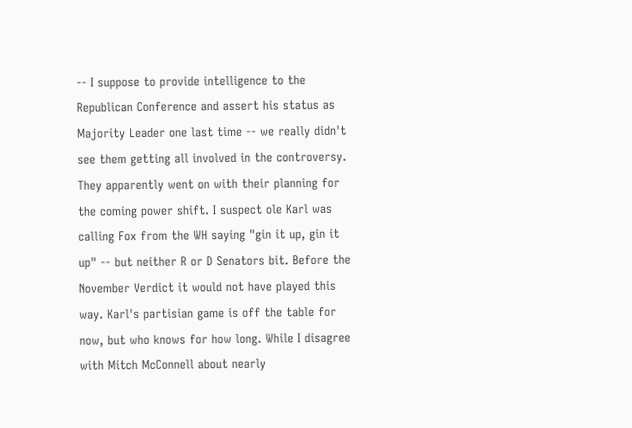-- I suppose to provide intelligence to the Republican Conference and assert his status as Majority Leader one last time -- we really didn't see them getting all involved in the controversy. They apparently went on with their planning for the coming power shift. I suspect ole Karl was calling Fox from the WH saying "gin it up, gin it up" -- but neither R or D Senators bit. Before the November Verdict it would not have played this way. Karl's partisian game is off the table for now, but who knows for how long. While I disagree with Mitch McConnell about nearly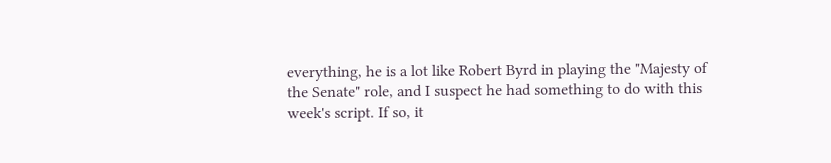everything, he is a lot like Robert Byrd in playing the "Majesty of the Senate" role, and I suspect he had something to do with this week's script. If so, it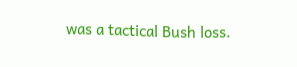was a tactical Bush loss.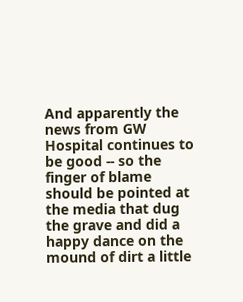And apparently the news from GW Hospital continues to be good -- so the finger of blame should be pointed at the media that dug the grave and did a happy dance on the mound of dirt a little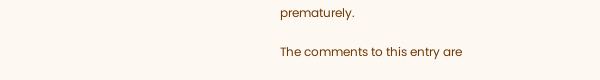prematurely.

The comments to this entry are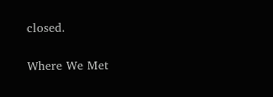closed.

Where We Met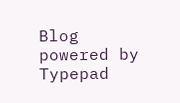Blog powered by Typepad